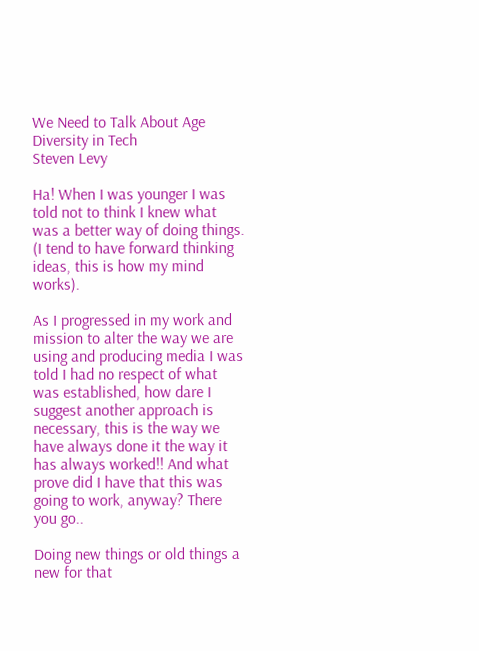We Need to Talk About Age Diversity in Tech
Steven Levy

Ha! When I was younger I was told not to think I knew what was a better way of doing things. (I tend to have forward thinking ideas, this is how my mind works).

As I progressed in my work and mission to alter the way we are using and producing media I was told I had no respect of what was established, how dare I suggest another approach is necessary, this is the way we have always done it the way it has always worked!! And what prove did I have that this was going to work, anyway? There you go..

Doing new things or old things a new for that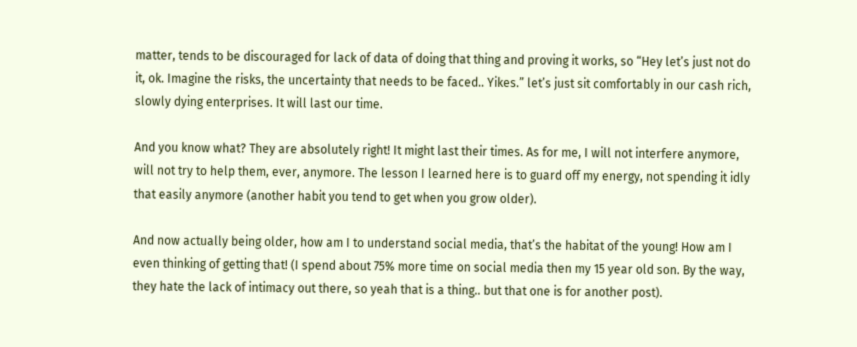matter, tends to be discouraged for lack of data of doing that thing and proving it works, so “Hey let’s just not do it, ok. Imagine the risks, the uncertainty that needs to be faced.. Yikes.” let’s just sit comfortably in our cash rich, slowly dying enterprises. It will last our time.

And you know what? They are absolutely right! It might last their times. As for me, I will not interfere anymore, will not try to help them, ever, anymore. The lesson I learned here is to guard off my energy, not spending it idly that easily anymore (another habit you tend to get when you grow older).

And now actually being older, how am I to understand social media, that’s the habitat of the young! How am I even thinking of getting that! (I spend about 75% more time on social media then my 15 year old son. By the way, they hate the lack of intimacy out there, so yeah that is a thing.. but that one is for another post).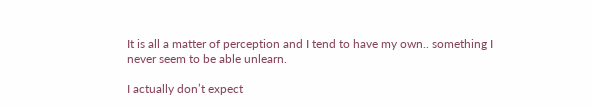It is all a matter of perception and I tend to have my own.. something I never seem to be able unlearn.

I actually don’t expect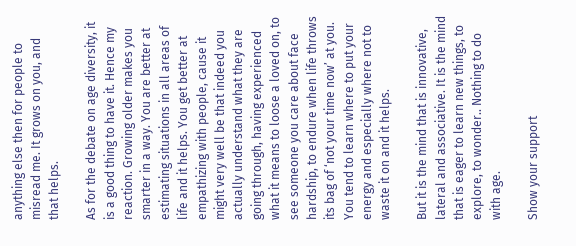anything else then for people to misread me. It grows on you, and that helps.

As for the debate on age diversity, it is a good thing to have it. Hence my reaction. Growing older makes you smarter in a way. You are better at estimating situations in all areas of life and it helps. You get better at empathizing with people, cause it might very well be that indeed you actually understand what they are going through, having experienced what it means to loose a loved on, to see someone you care about face hardship, to endure when life throws its bag of ‘not your time now’ at you. You tend to learn where to put your energy and especially where not to waste it on and it helps.

But it is the mind that is innovative, lateral and associative. It is the mind that is eager to learn new things, to explore, to wonder.. Nothing to do with age.

Show your support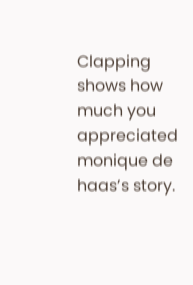Clapping shows how much you appreciated monique de haas’s story.